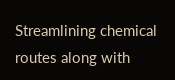Streamlining chemical routes along with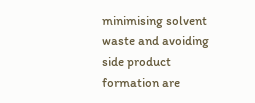minimising solvent waste and avoiding side product formation are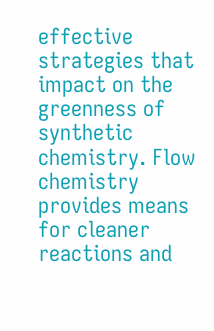effective strategies that impact on the greenness of synthetic chemistry. Flow chemistry provides means for cleaner reactions and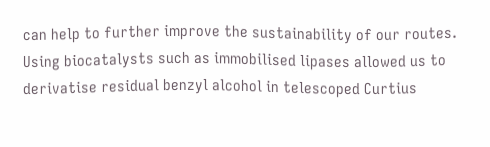can help to further improve the sustainability of our routes. Using biocatalysts such as immobilised lipases allowed us to derivatise residual benzyl alcohol in telescoped Curtius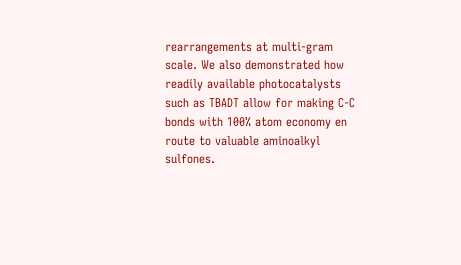rearrangements at multi-gram scale. We also demonstrated how readily available photocatalysts such as TBADT allow for making C-C bonds with 100% atom economy en route to valuable aminoalkyl sulfones.